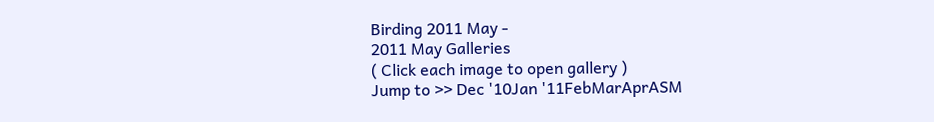Birding 2011 May -
2011 May Galleries
( Click each image to open gallery )
Jump to >> Dec '10Jan '11FebMarAprASM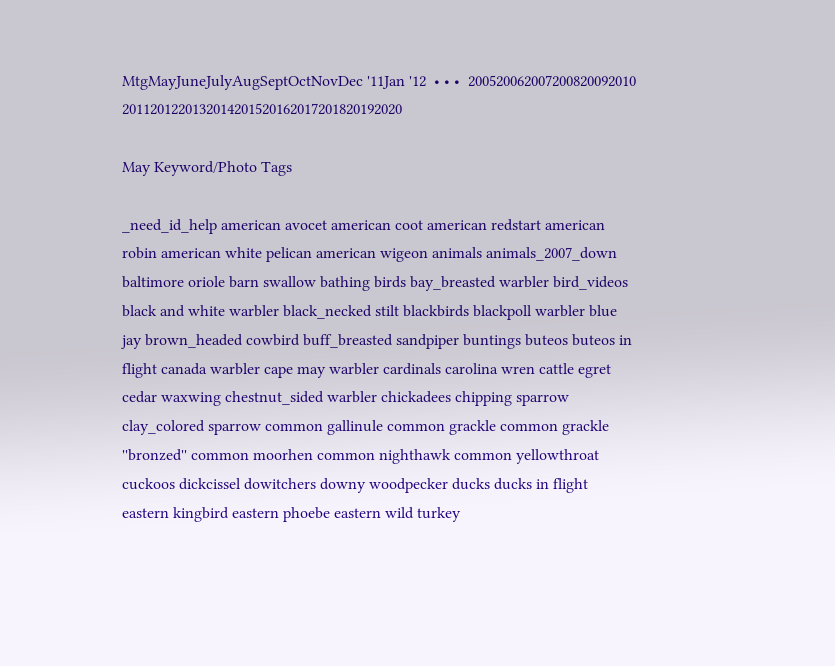MtgMayJuneJulyAugSeptOctNovDec '11Jan '12  • • •  200520062007200820092010 2011201220132014201520162017201820192020

May Keyword/Photo Tags

_need_id_help american avocet american coot american redstart american robin american white pelican american wigeon animals animals_2007_down baltimore oriole barn swallow bathing birds bay_breasted warbler bird_videos black and white warbler black_necked stilt blackbirds blackpoll warbler blue jay brown_headed cowbird buff_breasted sandpiper buntings buteos buteos in flight canada warbler cape may warbler cardinals carolina wren cattle egret cedar waxwing chestnut_sided warbler chickadees chipping sparrow clay_colored sparrow common gallinule common grackle common grackle ''bronzed'' common moorhen common nighthawk common yellowthroat cuckoos dickcissel dowitchers downy woodpecker ducks ducks in flight eastern kingbird eastern phoebe eastern wild turkey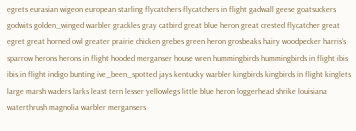egrets eurasian wigeon european starling flycatchers flycatchers in flight gadwall geese goatsuckers godwits golden_winged warbler grackles gray catbird great blue heron great crested flycatcher great egret great horned owl greater prairie chicken grebes green heron grosbeaks hairy woodpecker harris's sparrow herons herons in flight hooded merganser house wren hummingbirds hummingbirds in flight ibis ibis in flight indigo bunting ive_been_spotted jays kentucky warbler kingbirds kingbirds in flight kinglets large marsh waders larks least tern lesser yellowlegs little blue heron loggerhead shrike louisiana waterthrush magnolia warbler mergansers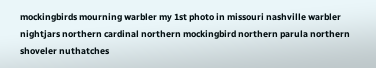mockingbirds mourning warbler my 1st photo in missouri nashville warbler nightjars northern cardinal northern mockingbird northern parula northern shoveler nuthatches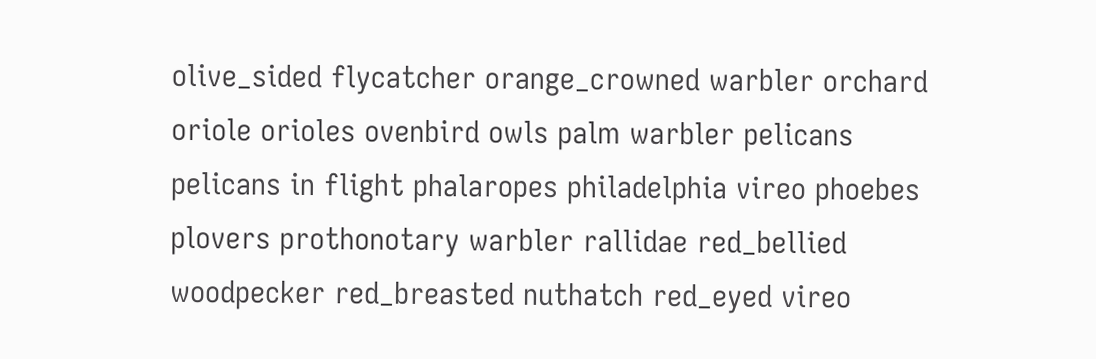olive_sided flycatcher orange_crowned warbler orchard oriole orioles ovenbird owls palm warbler pelicans pelicans in flight phalaropes philadelphia vireo phoebes plovers prothonotary warbler rallidae red_bellied woodpecker red_breasted nuthatch red_eyed vireo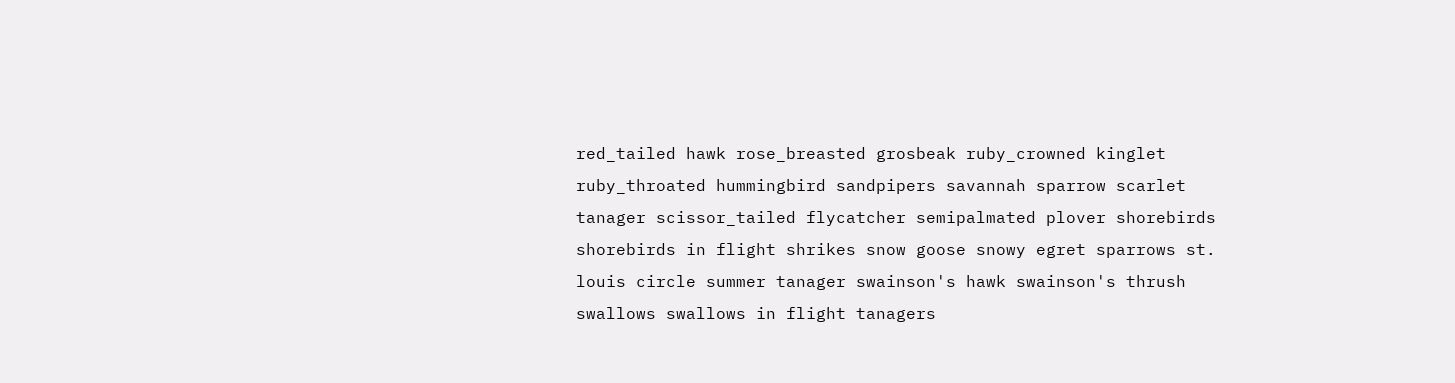red_tailed hawk rose_breasted grosbeak ruby_crowned kinglet ruby_throated hummingbird sandpipers savannah sparrow scarlet tanager scissor_tailed flycatcher semipalmated plover shorebirds shorebirds in flight shrikes snow goose snowy egret sparrows st. louis circle summer tanager swainson's hawk swainson's thrush swallows swallows in flight tanagers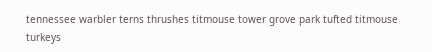tennessee warbler terns thrushes titmouse tower grove park tufted titmouse turkeys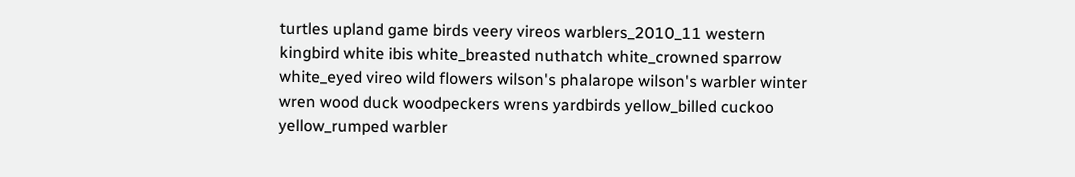turtles upland game birds veery vireos warblers_2010_11 western kingbird white ibis white_breasted nuthatch white_crowned sparrow white_eyed vireo wild flowers wilson's phalarope wilson's warbler winter wren wood duck woodpeckers wrens yardbirds yellow_billed cuckoo yellow_rumped warbler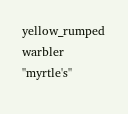yellow_rumped warbler ''myrtle's''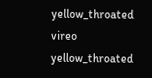yellow_throated vireo yellow_throated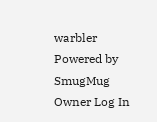warbler
Powered by SmugMug Owner Log In